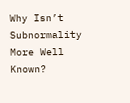Why Isn’t Subnormality More Well Known?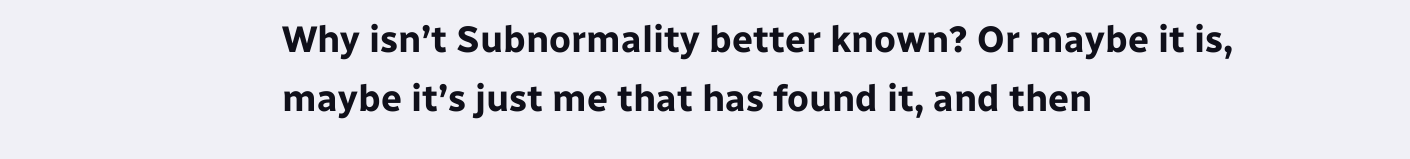Why isn’t Subnormality better known? Or maybe it is, maybe it’s just me that has found it, and then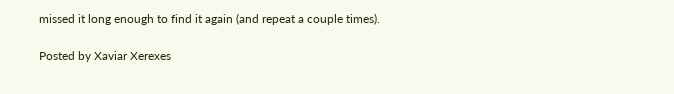missed it long enough to find it again (and repeat a couple times).

Posted by Xaviar Xerexes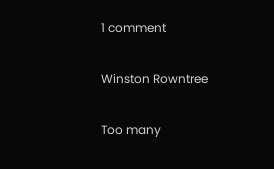1 comment

Winston Rowntree

Too many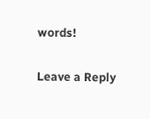words!

Leave a Reply